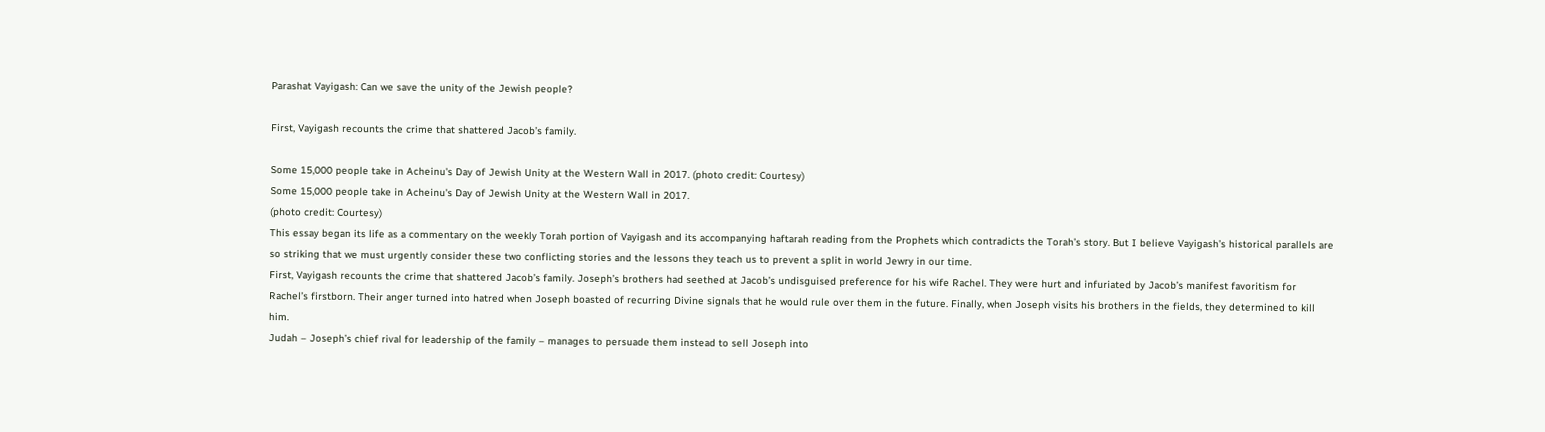Parashat Vayigash: Can we save the unity of the Jewish people?

First, Vayigash recounts the crime that shattered Jacob’s family.

Some 15,000 people take in Acheinu's Day of Jewish Unity at the Western Wall in 2017. (photo credit: Courtesy)
Some 15,000 people take in Acheinu's Day of Jewish Unity at the Western Wall in 2017.
(photo credit: Courtesy)
This essay began its life as a commentary on the weekly Torah portion of Vayigash and its accompanying haftarah reading from the Prophets which contradicts the Torah’s story. But I believe Vayigash’s historical parallels are so striking that we must urgently consider these two conflicting stories and the lessons they teach us to prevent a split in world Jewry in our time.
First, Vayigash recounts the crime that shattered Jacob’s family. Joseph’s brothers had seethed at Jacob’s undisguised preference for his wife Rachel. They were hurt and infuriated by Jacob’s manifest favoritism for Rachel’s firstborn. Their anger turned into hatred when Joseph boasted of recurring Divine signals that he would rule over them in the future. Finally, when Joseph visits his brothers in the fields, they determined to kill him.
Judah – Joseph’s chief rival for leadership of the family – manages to persuade them instead to sell Joseph into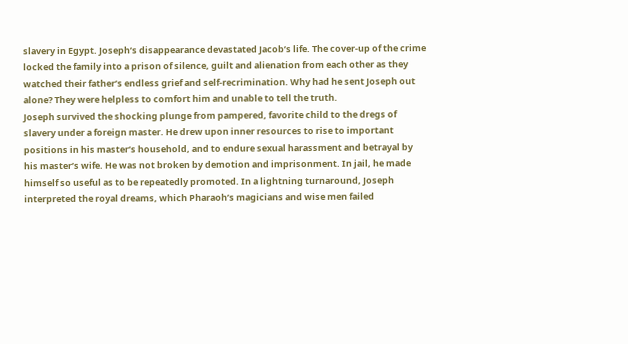slavery in Egypt. Joseph’s disappearance devastated Jacob’s life. The cover-up of the crime locked the family into a prison of silence, guilt and alienation from each other as they watched their father’s endless grief and self-recrimination. Why had he sent Joseph out alone? They were helpless to comfort him and unable to tell the truth.
Joseph survived the shocking plunge from pampered, favorite child to the dregs of slavery under a foreign master. He drew upon inner resources to rise to important positions in his master’s household, and to endure sexual harassment and betrayal by his master’s wife. He was not broken by demotion and imprisonment. In jail, he made himself so useful as to be repeatedly promoted. In a lightning turnaround, Joseph interpreted the royal dreams, which Pharaoh’s magicians and wise men failed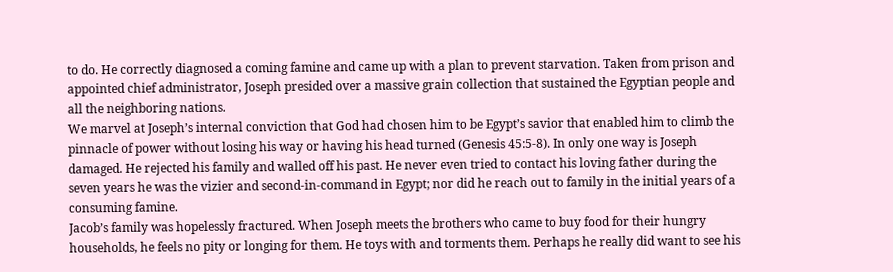to do. He correctly diagnosed a coming famine and came up with a plan to prevent starvation. Taken from prison and appointed chief administrator, Joseph presided over a massive grain collection that sustained the Egyptian people and all the neighboring nations.
We marvel at Joseph’s internal conviction that God had chosen him to be Egypt’s savior that enabled him to climb the pinnacle of power without losing his way or having his head turned (Genesis 45:5-8). In only one way is Joseph damaged. He rejected his family and walled off his past. He never even tried to contact his loving father during the seven years he was the vizier and second-in-command in Egypt; nor did he reach out to family in the initial years of a consuming famine.
Jacob’s family was hopelessly fractured. When Joseph meets the brothers who came to buy food for their hungry households, he feels no pity or longing for them. He toys with and torments them. Perhaps he really did want to see his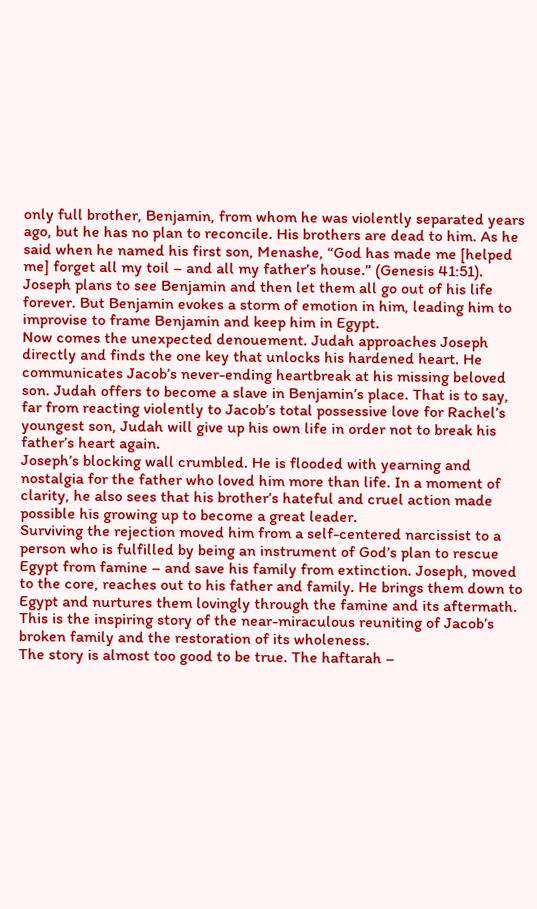only full brother, Benjamin, from whom he was violently separated years ago, but he has no plan to reconcile. His brothers are dead to him. As he said when he named his first son, Menashe, “God has made me [helped me] forget all my toil – and all my father’s house.” (Genesis 41:51). Joseph plans to see Benjamin and then let them all go out of his life forever. But Benjamin evokes a storm of emotion in him, leading him to improvise to frame Benjamin and keep him in Egypt.
Now comes the unexpected denouement. Judah approaches Joseph directly and finds the one key that unlocks his hardened heart. He communicates Jacob’s never-ending heartbreak at his missing beloved son. Judah offers to become a slave in Benjamin’s place. That is to say, far from reacting violently to Jacob’s total possessive love for Rachel’s youngest son, Judah will give up his own life in order not to break his father’s heart again.
Joseph’s blocking wall crumbled. He is flooded with yearning and nostalgia for the father who loved him more than life. In a moment of clarity, he also sees that his brother’s hateful and cruel action made possible his growing up to become a great leader.
Surviving the rejection moved him from a self-centered narcissist to a person who is fulfilled by being an instrument of God’s plan to rescue Egypt from famine – and save his family from extinction. Joseph, moved to the core, reaches out to his father and family. He brings them down to Egypt and nurtures them lovingly through the famine and its aftermath. This is the inspiring story of the near-miraculous reuniting of Jacob’s broken family and the restoration of its wholeness.
The story is almost too good to be true. The haftarah –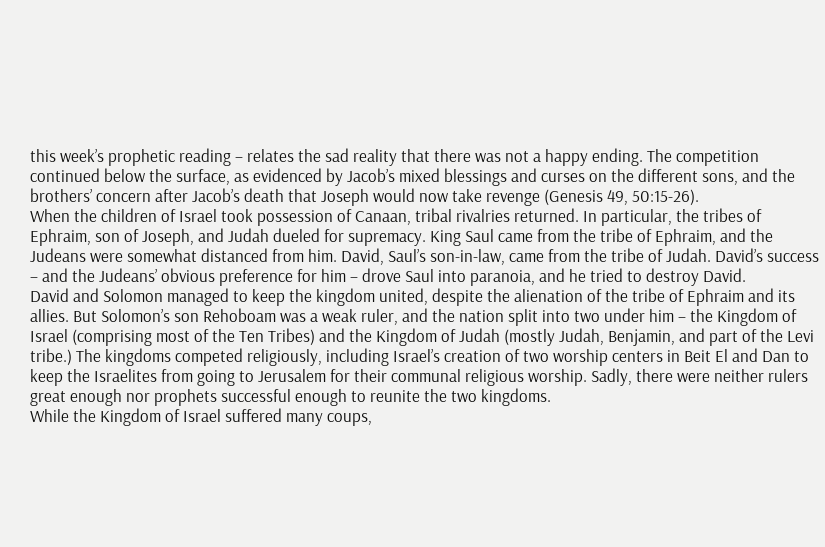this week’s prophetic reading – relates the sad reality that there was not a happy ending. The competition continued below the surface, as evidenced by Jacob’s mixed blessings and curses on the different sons, and the brothers’ concern after Jacob’s death that Joseph would now take revenge (Genesis 49, 50:15-26).
When the children of Israel took possession of Canaan, tribal rivalries returned. In particular, the tribes of Ephraim, son of Joseph, and Judah dueled for supremacy. King Saul came from the tribe of Ephraim, and the Judeans were somewhat distanced from him. David, Saul’s son-in-law, came from the tribe of Judah. David’s success – and the Judeans’ obvious preference for him – drove Saul into paranoia, and he tried to destroy David.
David and Solomon managed to keep the kingdom united, despite the alienation of the tribe of Ephraim and its allies. But Solomon’s son Rehoboam was a weak ruler, and the nation split into two under him – the Kingdom of Israel (comprising most of the Ten Tribes) and the Kingdom of Judah (mostly Judah, Benjamin, and part of the Levi tribe.) The kingdoms competed religiously, including Israel’s creation of two worship centers in Beit El and Dan to keep the Israelites from going to Jerusalem for their communal religious worship. Sadly, there were neither rulers great enough nor prophets successful enough to reunite the two kingdoms.
While the Kingdom of Israel suffered many coups,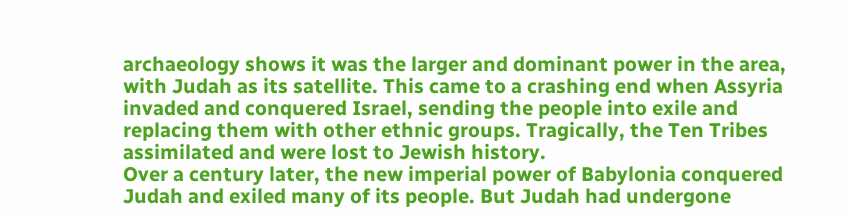archaeology shows it was the larger and dominant power in the area, with Judah as its satellite. This came to a crashing end when Assyria invaded and conquered Israel, sending the people into exile and replacing them with other ethnic groups. Tragically, the Ten Tribes assimilated and were lost to Jewish history.
Over a century later, the new imperial power of Babylonia conquered Judah and exiled many of its people. But Judah had undergone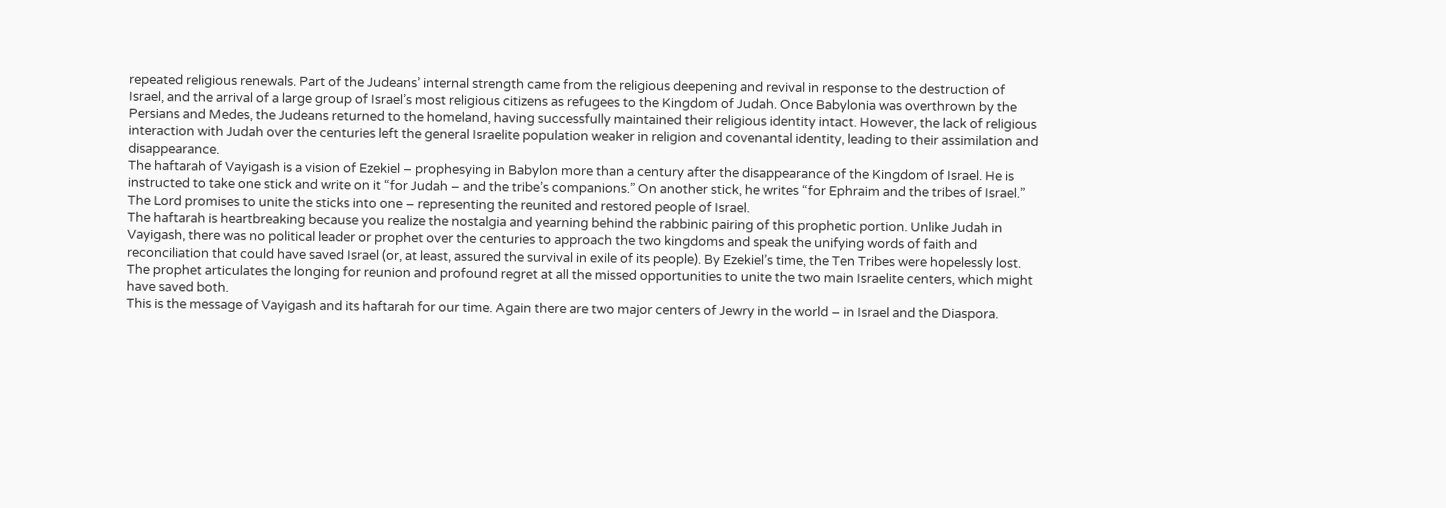repeated religious renewals. Part of the Judeans’ internal strength came from the religious deepening and revival in response to the destruction of Israel, and the arrival of a large group of Israel’s most religious citizens as refugees to the Kingdom of Judah. Once Babylonia was overthrown by the Persians and Medes, the Judeans returned to the homeland, having successfully maintained their religious identity intact. However, the lack of religious interaction with Judah over the centuries left the general Israelite population weaker in religion and covenantal identity, leading to their assimilation and disappearance.
The haftarah of Vayigash is a vision of Ezekiel – prophesying in Babylon more than a century after the disappearance of the Kingdom of Israel. He is instructed to take one stick and write on it “for Judah – and the tribe’s companions.” On another stick, he writes “for Ephraim and the tribes of Israel.” The Lord promises to unite the sticks into one – representing the reunited and restored people of Israel.
The haftarah is heartbreaking because you realize the nostalgia and yearning behind the rabbinic pairing of this prophetic portion. Unlike Judah in Vayigash, there was no political leader or prophet over the centuries to approach the two kingdoms and speak the unifying words of faith and reconciliation that could have saved Israel (or, at least, assured the survival in exile of its people). By Ezekiel’s time, the Ten Tribes were hopelessly lost. The prophet articulates the longing for reunion and profound regret at all the missed opportunities to unite the two main Israelite centers, which might have saved both.
This is the message of Vayigash and its haftarah for our time. Again there are two major centers of Jewry in the world – in Israel and the Diaspora.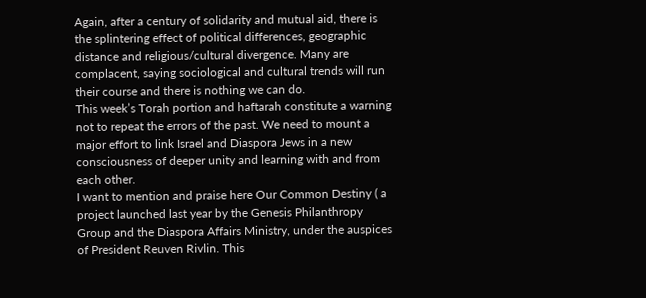Again, after a century of solidarity and mutual aid, there is the splintering effect of political differences, geographic distance and religious/cultural divergence. Many are complacent, saying sociological and cultural trends will run their course and there is nothing we can do.
This week’s Torah portion and haftarah constitute a warning not to repeat the errors of the past. We need to mount a major effort to link Israel and Diaspora Jews in a new consciousness of deeper unity and learning with and from each other.
I want to mention and praise here Our Common Destiny ( a project launched last year by the Genesis Philanthropy Group and the Diaspora Affairs Ministry, under the auspices of President Reuven Rivlin. This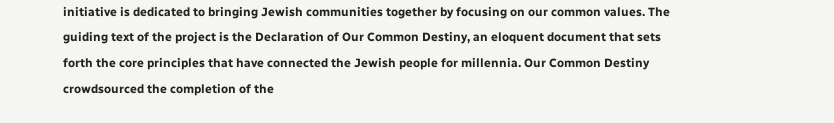initiative is dedicated to bringing Jewish communities together by focusing on our common values. The guiding text of the project is the Declaration of Our Common Destiny, an eloquent document that sets forth the core principles that have connected the Jewish people for millennia. Our Common Destiny crowdsourced the completion of the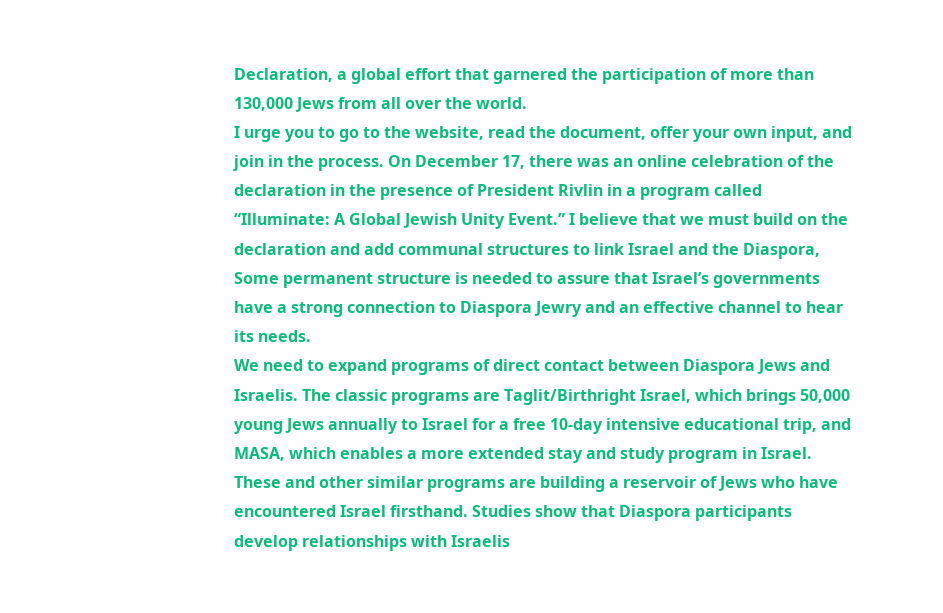Declaration, a global effort that garnered the participation of more than 130,000 Jews from all over the world.
I urge you to go to the website, read the document, offer your own input, and join in the process. On December 17, there was an online celebration of the declaration in the presence of President Rivlin in a program called “Illuminate: A Global Jewish Unity Event.” I believe that we must build on the declaration and add communal structures to link Israel and the Diaspora, Some permanent structure is needed to assure that Israel’s governments have a strong connection to Diaspora Jewry and an effective channel to hear its needs.
We need to expand programs of direct contact between Diaspora Jews and Israelis. The classic programs are Taglit/Birthright Israel, which brings 50,000 young Jews annually to Israel for a free 10-day intensive educational trip, and MASA, which enables a more extended stay and study program in Israel. These and other similar programs are building a reservoir of Jews who have encountered Israel firsthand. Studies show that Diaspora participants develop relationships with Israelis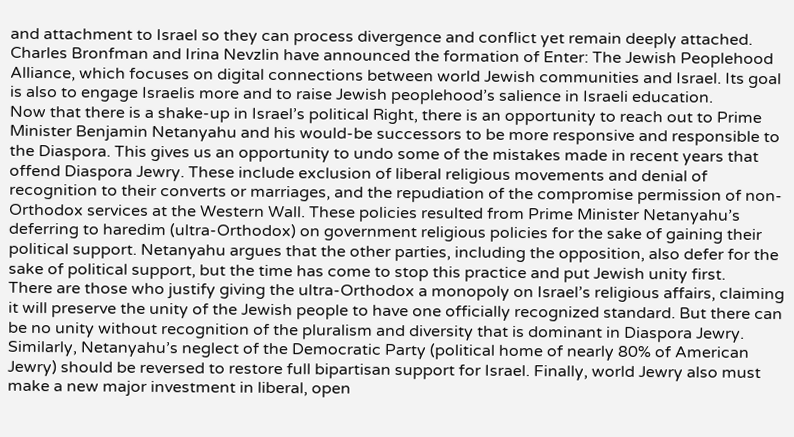and attachment to Israel so they can process divergence and conflict yet remain deeply attached.
Charles Bronfman and Irina Nevzlin have announced the formation of Enter: The Jewish Peoplehood Alliance, which focuses on digital connections between world Jewish communities and Israel. Its goal is also to engage Israelis more and to raise Jewish peoplehood’s salience in Israeli education.
Now that there is a shake-up in Israel’s political Right, there is an opportunity to reach out to Prime Minister Benjamin Netanyahu and his would-be successors to be more responsive and responsible to the Diaspora. This gives us an opportunity to undo some of the mistakes made in recent years that offend Diaspora Jewry. These include exclusion of liberal religious movements and denial of recognition to their converts or marriages, and the repudiation of the compromise permission of non-Orthodox services at the Western Wall. These policies resulted from Prime Minister Netanyahu’s deferring to haredim (ultra-Orthodox) on government religious policies for the sake of gaining their political support. Netanyahu argues that the other parties, including the opposition, also defer for the sake of political support, but the time has come to stop this practice and put Jewish unity first.
There are those who justify giving the ultra-Orthodox a monopoly on Israel’s religious affairs, claiming it will preserve the unity of the Jewish people to have one officially recognized standard. But there can be no unity without recognition of the pluralism and diversity that is dominant in Diaspora Jewry. Similarly, Netanyahu’s neglect of the Democratic Party (political home of nearly 80% of American Jewry) should be reversed to restore full bipartisan support for Israel. Finally, world Jewry also must make a new major investment in liberal, open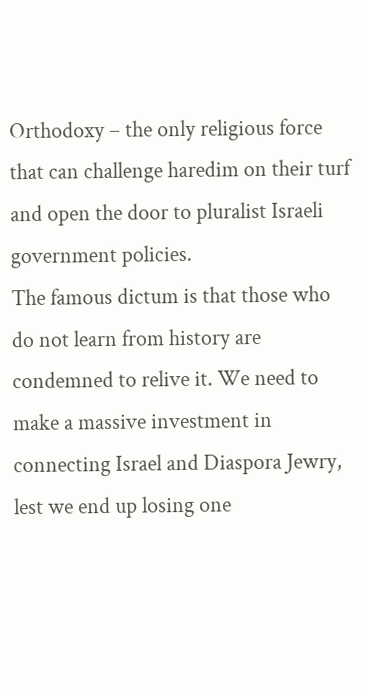Orthodoxy – the only religious force that can challenge haredim on their turf and open the door to pluralist Israeli government policies.
The famous dictum is that those who do not learn from history are condemned to relive it. We need to make a massive investment in connecting Israel and Diaspora Jewry, lest we end up losing one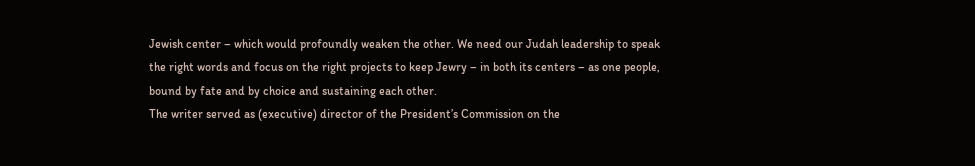Jewish center – which would profoundly weaken the other. We need our Judah leadership to speak the right words and focus on the right projects to keep Jewry – in both its centers – as one people, bound by fate and by choice and sustaining each other.
The writer served as (executive) director of the President’s Commission on the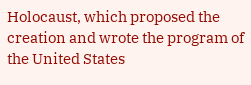Holocaust, which proposed the creation and wrote the program of the United States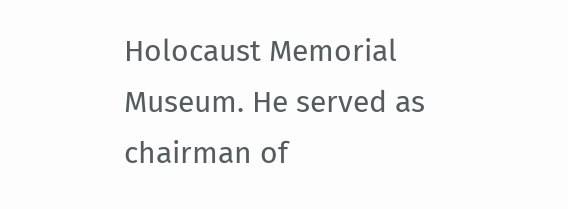Holocaust Memorial Museum. He served as chairman of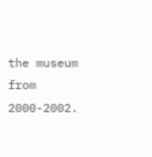the museum from 2000-2002.